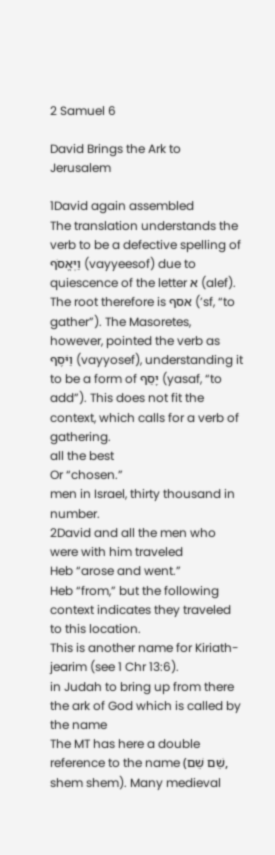2 Samuel 6

David Brings the Ark to Jerusalem

1David again assembled
The translation understands the verb to be a defective spelling of וַיְּאֱסֹף (vayyeesof) due to quiescence of the letter א (alef). The root therefore is אסף (’sf, “to gather”). The Masoretes, however, pointed the verb as וַיֹּסֶף (vayyosef), understanding it to be a form of יָסַף (yasaf, “to add”). This does not fit the context, which calls for a verb of gathering.
all the best
Or “chosen.”
men in Israel, thirty thousand in number.
2David and all the men who were with him traveled
Heb “arose and went.”
Heb “from,” but the following context indicates they traveled to this location.
This is another name for Kiriath-jearim (see 1 Chr 13:6).
in Judah to bring up from there the ark of God which is called by the name
The MT has here a double reference to the name (שֵׁם שֵׁם, shem shem). Many medieval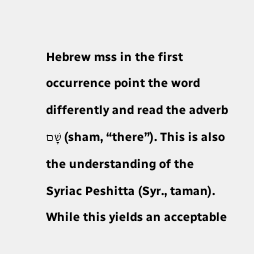Hebrew mss in the first occurrence point the word differently and read the adverb שָׁם (sham, “there”). This is also the understanding of the Syriac Peshitta (Syr., taman). While this yields an acceptable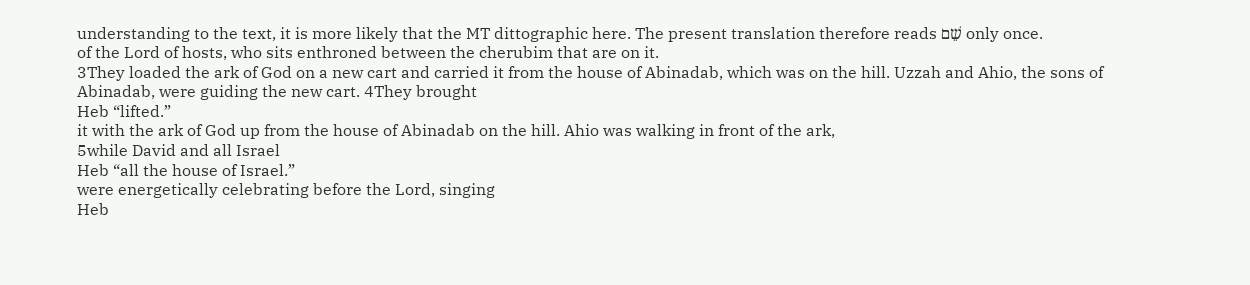understanding to the text, it is more likely that the MT dittographic here. The present translation therefore reads שֵׁם only once.
of the Lord of hosts, who sits enthroned between the cherubim that are on it.
3They loaded the ark of God on a new cart and carried it from the house of Abinadab, which was on the hill. Uzzah and Ahio, the sons of Abinadab, were guiding the new cart. 4They brought
Heb “lifted.”
it with the ark of God up from the house of Abinadab on the hill. Ahio was walking in front of the ark,
5while David and all Israel
Heb “all the house of Israel.”
were energetically celebrating before the Lord, singing
Heb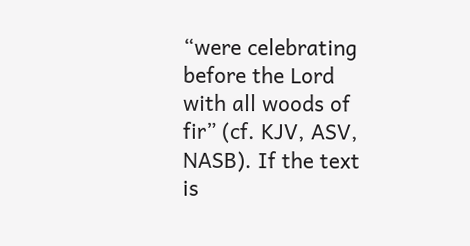“were celebrating before the Lord with all woods of fir” (cf. KJV, ASV, NASB). If the text is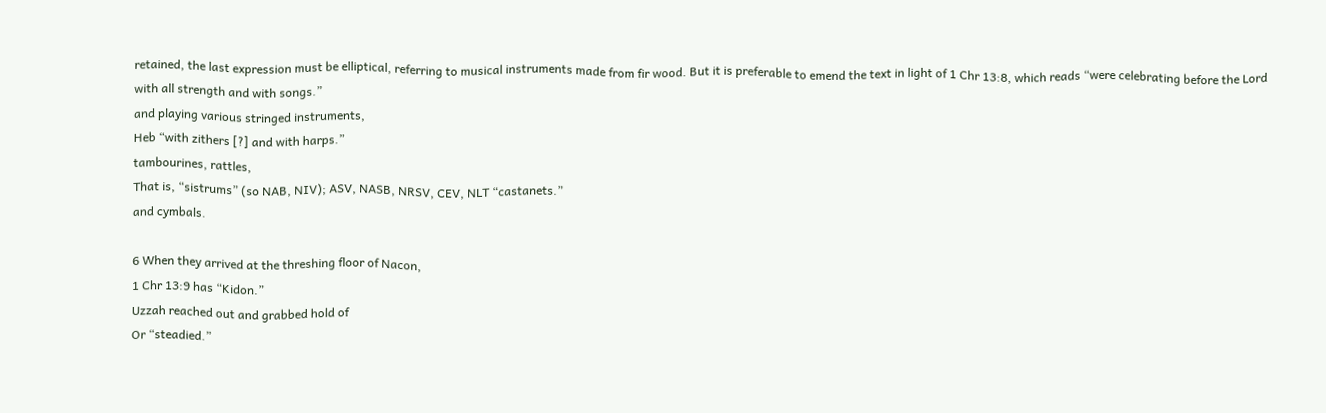retained, the last expression must be elliptical, referring to musical instruments made from fir wood. But it is preferable to emend the text in light of 1 Chr 13:8, which reads “were celebrating before the Lord with all strength and with songs.”
and playing various stringed instruments,
Heb “with zithers [?] and with harps.”
tambourines, rattles,
That is, “sistrums” (so NAB, NIV); ASV, NASB, NRSV, CEV, NLT “castanets.”
and cymbals.

6 When they arrived at the threshing floor of Nacon,
1 Chr 13:9 has “Kidon.”
Uzzah reached out and grabbed hold of
Or “steadied.”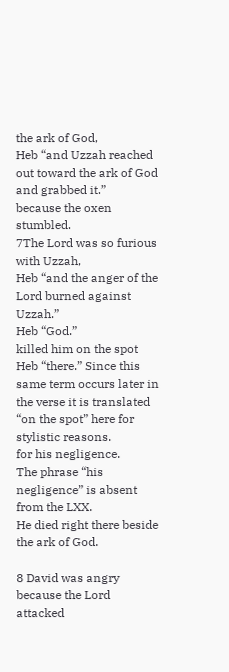the ark of God,
Heb “and Uzzah reached out toward the ark of God and grabbed it.”
because the oxen stumbled.
7The Lord was so furious with Uzzah,
Heb “and the anger of the Lord burned against Uzzah.”
Heb “God.”
killed him on the spot
Heb “there.” Since this same term occurs later in the verse it is translated “on the spot” here for stylistic reasons.
for his negligence.
The phrase “his negligence” is absent from the LXX.
He died right there beside the ark of God.

8 David was angry because the Lord attacked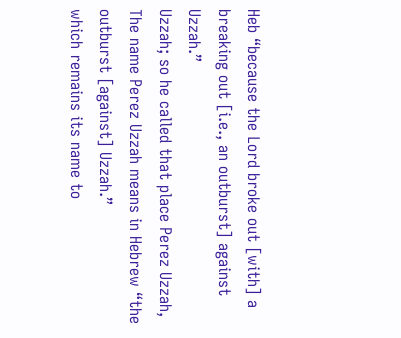Heb “because the Lord broke out [with] a breaking out [i.e., an outburst] against Uzzah.”
Uzzah; so he called that place Perez Uzzah,
The name Perez Uzzah means in Hebrew “the outburst [against] Uzzah.”
which remains its name to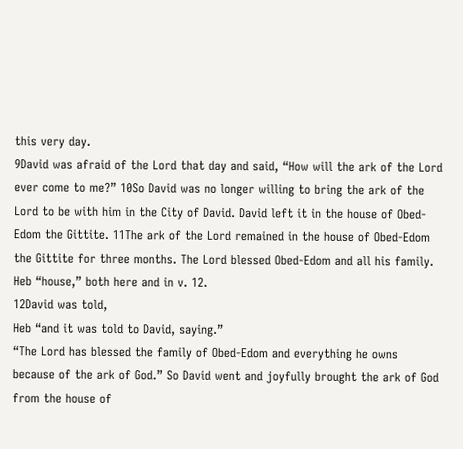this very day.
9David was afraid of the Lord that day and said, “How will the ark of the Lord ever come to me?” 10So David was no longer willing to bring the ark of the Lord to be with him in the City of David. David left it in the house of Obed-Edom the Gittite. 11The ark of the Lord remained in the house of Obed-Edom the Gittite for three months. The Lord blessed Obed-Edom and all his family.
Heb “house,” both here and in v. 12.
12David was told,
Heb “and it was told to David, saying.”
“The Lord has blessed the family of Obed-Edom and everything he owns because of the ark of God.” So David went and joyfully brought the ark of God from the house of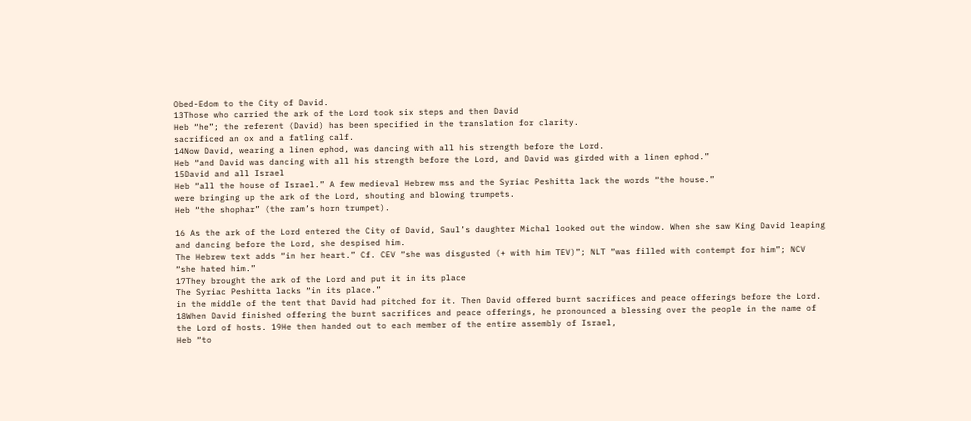Obed-Edom to the City of David.
13Those who carried the ark of the Lord took six steps and then David
Heb “he”; the referent (David) has been specified in the translation for clarity.
sacrificed an ox and a fatling calf.
14Now David, wearing a linen ephod, was dancing with all his strength before the Lord.
Heb “and David was dancing with all his strength before the Lord, and David was girded with a linen ephod.”
15David and all Israel
Heb “all the house of Israel.” A few medieval Hebrew mss and the Syriac Peshitta lack the words “the house.”
were bringing up the ark of the Lord, shouting and blowing trumpets.
Heb “the shophar” (the ram’s horn trumpet).

16 As the ark of the Lord entered the City of David, Saul’s daughter Michal looked out the window. When she saw King David leaping and dancing before the Lord, she despised him.
The Hebrew text adds “in her heart.” Cf. CEV “she was disgusted (+ with him TEV)”; NLT “was filled with contempt for him”; NCV “she hated him.”
17They brought the ark of the Lord and put it in its place
The Syriac Peshitta lacks “in its place.”
in the middle of the tent that David had pitched for it. Then David offered burnt sacrifices and peace offerings before the Lord.
18When David finished offering the burnt sacrifices and peace offerings, he pronounced a blessing over the people in the name of the Lord of hosts. 19He then handed out to each member of the entire assembly of Israel,
Heb “to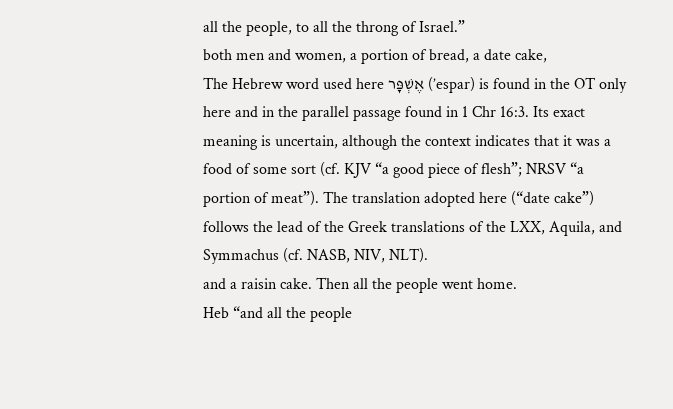all the people, to all the throng of Israel.”
both men and women, a portion of bread, a date cake,
The Hebrew word used here אֶשְׁפָּר (’espar) is found in the OT only here and in the parallel passage found in 1 Chr 16:3. Its exact meaning is uncertain, although the context indicates that it was a food of some sort (cf. KJV “a good piece of flesh”; NRSV “a portion of meat”). The translation adopted here (“date cake”) follows the lead of the Greek translations of the LXX, Aquila, and Symmachus (cf. NASB, NIV, NLT).
and a raisin cake. Then all the people went home.
Heb “and all the people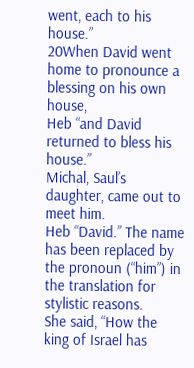went, each to his house.”
20When David went home to pronounce a blessing on his own house,
Heb “and David returned to bless his house.”
Michal, Saul’s daughter, came out to meet him.
Heb “David.” The name has been replaced by the pronoun (“him”) in the translation for stylistic reasons.
She said, “How the king of Israel has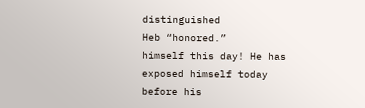distinguished
Heb “honored.”
himself this day! He has exposed himself today before his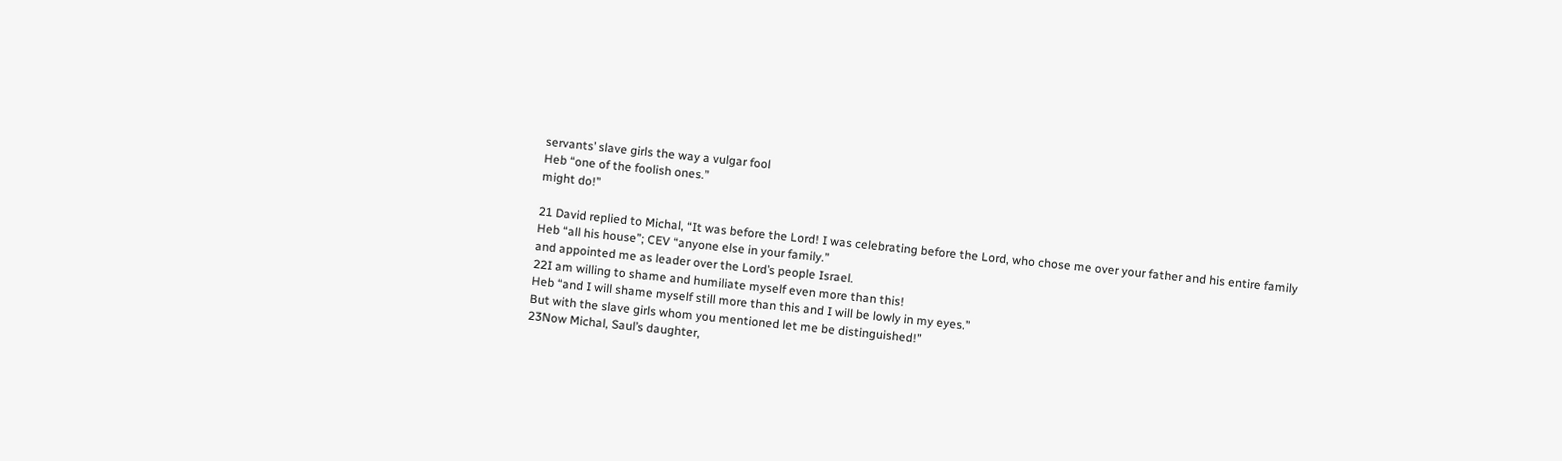servants’ slave girls the way a vulgar fool
Heb “one of the foolish ones.”
might do!”

21 David replied to Michal, “It was before the Lord! I was celebrating before the Lord, who chose me over your father and his entire family
Heb “all his house”; CEV “anyone else in your family.”
and appointed me as leader over the Lord’s people Israel.
22I am willing to shame and humiliate myself even more than this!
Heb “and I will shame myself still more than this and I will be lowly in my eyes.”
But with the slave girls whom you mentioned let me be distinguished!”
23Now Michal, Saul’s daughter,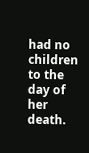had no children to the day of her death.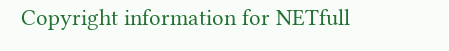Copyright information for NETfull